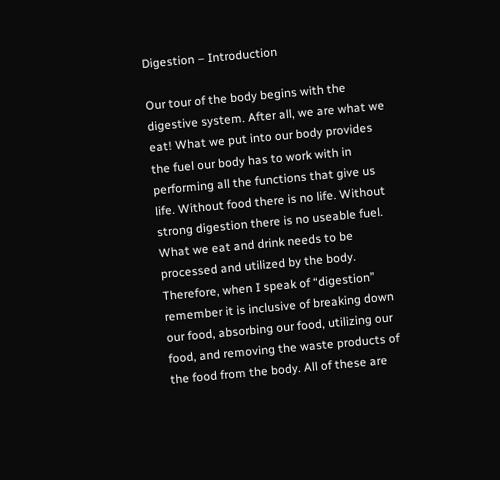Digestion – Introduction

Our tour of the body begins with the digestive system. After all, we are what we eat! What we put into our body provides the fuel our body has to work with in performing all the functions that give us life. Without food there is no life. Without strong digestion there is no useable fuel. What we eat and drink needs to be processed and utilized by the body. Therefore, when I speak of “digestion” remember it is inclusive of breaking down our food, absorbing our food, utilizing our food, and removing the waste products of the food from the body. All of these are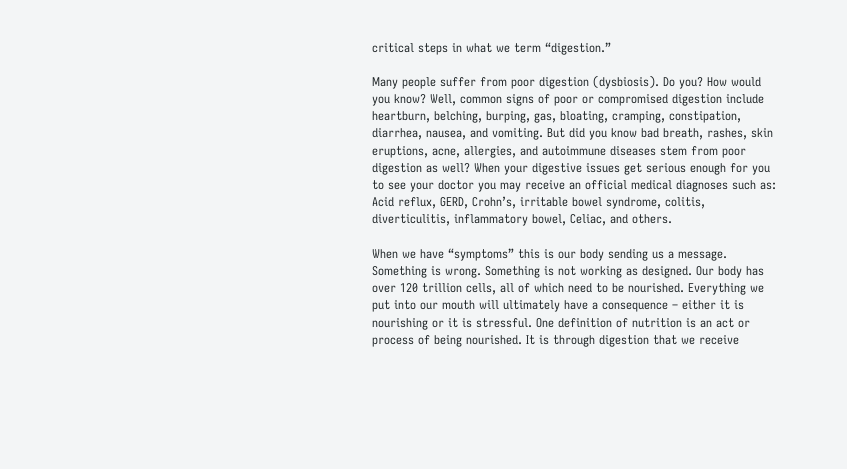critical steps in what we term “digestion.”

Many people suffer from poor digestion (dysbiosis). Do you? How would you know? Well, common signs of poor or compromised digestion include heartburn, belching, burping, gas, bloating, cramping, constipation, diarrhea, nausea, and vomiting. But did you know bad breath, rashes, skin eruptions, acne, allergies, and autoimmune diseases stem from poor digestion as well? When your digestive issues get serious enough for you to see your doctor you may receive an official medical diagnoses such as: Acid reflux, GERD, Crohn’s, irritable bowel syndrome, colitis, diverticulitis, inflammatory bowel, Celiac, and others.

When we have “symptoms” this is our body sending us a message. Something is wrong. Something is not working as designed. Our body has over 120 trillion cells, all of which need to be nourished. Everything we put into our mouth will ultimately have a consequence – either it is nourishing or it is stressful. One definition of nutrition is an act or process of being nourished. It is through digestion that we receive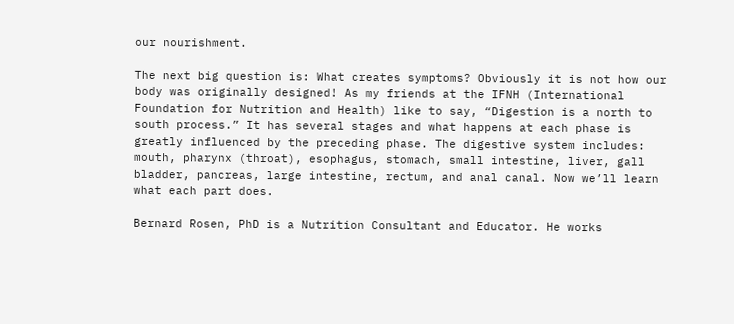our nourishment.

The next big question is: What creates symptoms? Obviously it is not how our body was originally designed! As my friends at the IFNH (International Foundation for Nutrition and Health) like to say, “Digestion is a north to south process.” It has several stages and what happens at each phase is greatly influenced by the preceding phase. The digestive system includes: mouth, pharynx (throat), esophagus, stomach, small intestine, liver, gall bladder, pancreas, large intestine, rectum, and anal canal. Now we’ll learn what each part does.

Bernard Rosen, PhD is a Nutrition Consultant and Educator. He works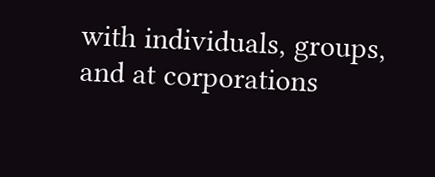with individuals, groups, and at corporations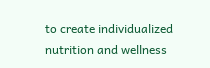to create individualized nutrition and wellness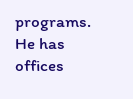programs. He has offices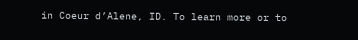in Coeur d’Alene, ID. To learn more or to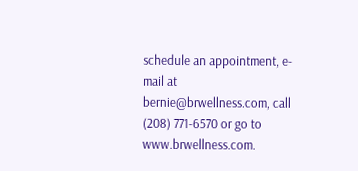schedule an appointment, e-mail at bernie@brwellness.com, call (208) 771-6570 or go to www.brwellness.com.